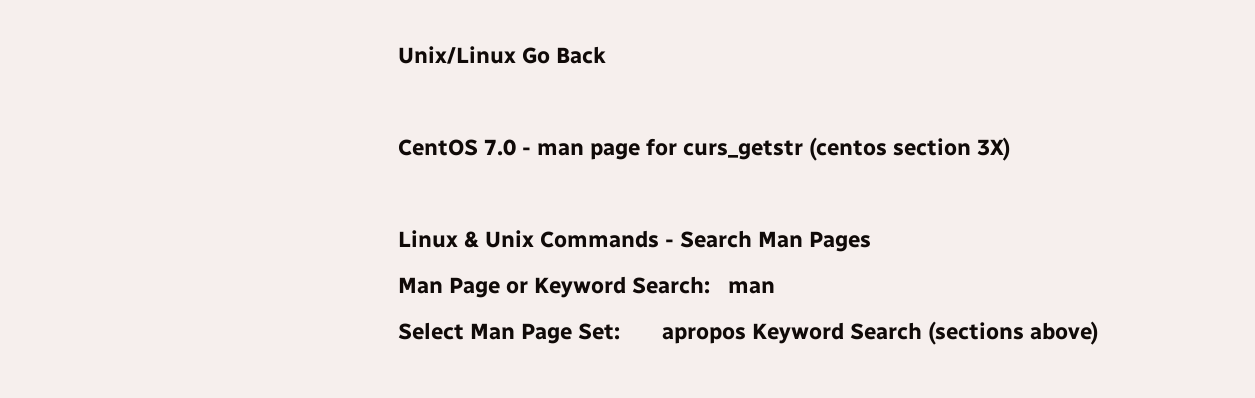Unix/Linux Go Back

CentOS 7.0 - man page for curs_getstr (centos section 3X)

Linux & Unix Commands - Search Man Pages
Man Page or Keyword Search:   man
Select Man Page Set:       apropos Keyword Search (sections above)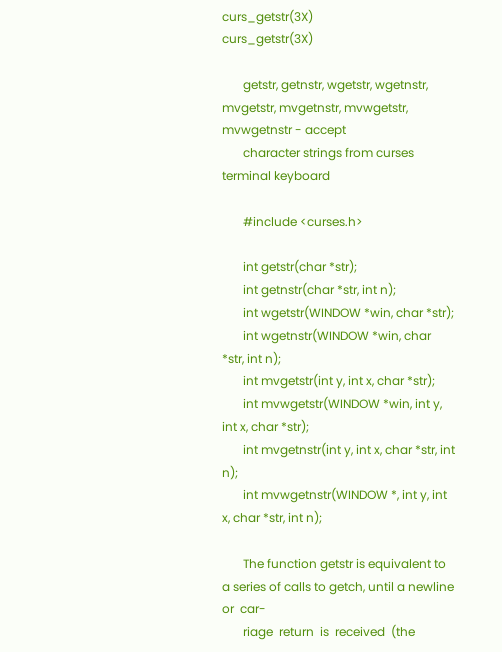curs_getstr(3X)                                   curs_getstr(3X)

       getstr, getnstr, wgetstr, wgetnstr, mvgetstr, mvgetnstr, mvwgetstr, mvwgetnstr - accept
       character strings from curses terminal keyboard

       #include <curses.h>

       int getstr(char *str);
       int getnstr(char *str, int n);
       int wgetstr(WINDOW *win, char *str);
       int wgetnstr(WINDOW *win, char *str, int n);
       int mvgetstr(int y, int x, char *str);
       int mvwgetstr(WINDOW *win, int y, int x, char *str);
       int mvgetnstr(int y, int x, char *str, int n);
       int mvwgetnstr(WINDOW *, int y, int x, char *str, int n);

       The function getstr is equivalent to a series of calls to getch, until a newline  or  car-
       riage  return  is  received  (the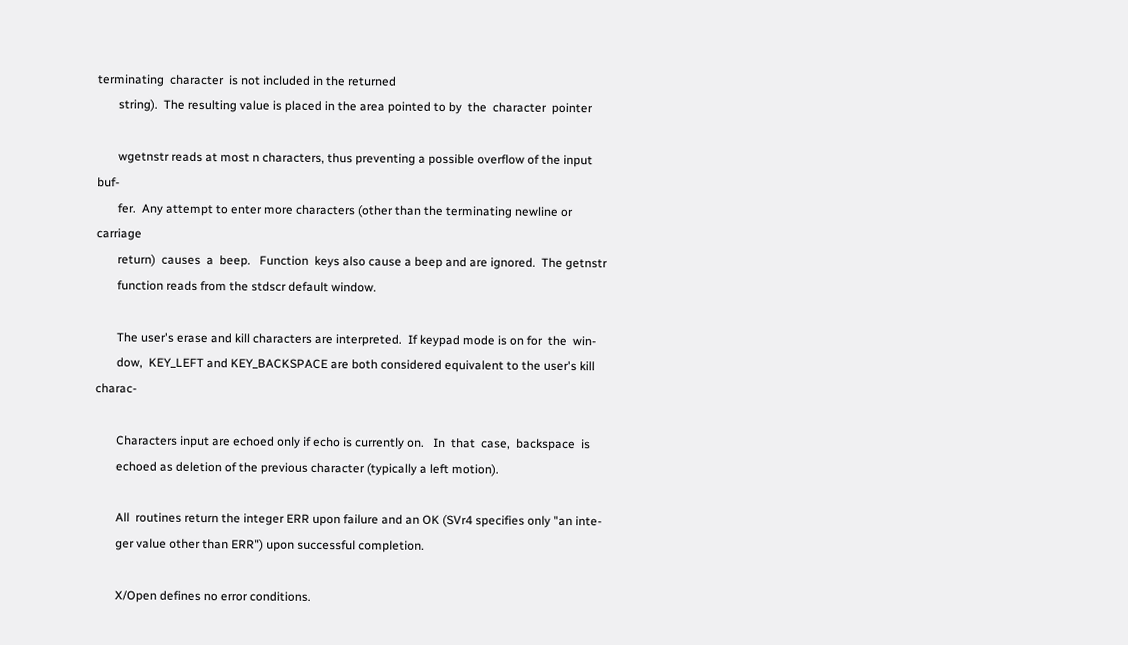terminating  character  is not included in the returned
       string).  The resulting value is placed in the area pointed to by  the  character  pointer

       wgetnstr reads at most n characters, thus preventing a possible overflow of the input buf-
       fer.  Any attempt to enter more characters (other than the terminating newline or carriage
       return)  causes  a  beep.   Function  keys also cause a beep and are ignored.  The getnstr
       function reads from the stdscr default window.

       The user's erase and kill characters are interpreted.  If keypad mode is on for  the  win-
       dow,  KEY_LEFT and KEY_BACKSPACE are both considered equivalent to the user's kill charac-

       Characters input are echoed only if echo is currently on.   In  that  case,  backspace  is
       echoed as deletion of the previous character (typically a left motion).

       All  routines return the integer ERR upon failure and an OK (SVr4 specifies only "an inte-
       ger value other than ERR") upon successful completion.

       X/Open defines no error conditions.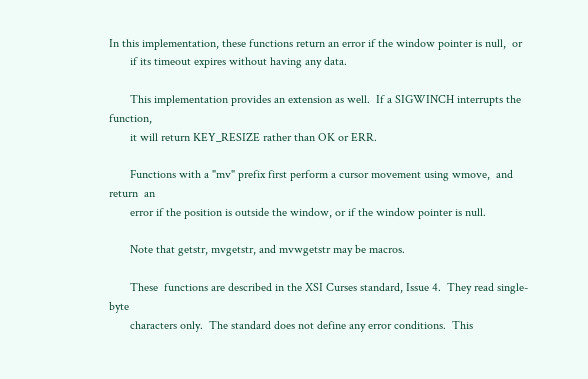In this implementation, these functions return an error if the window pointer is null,  or
       if its timeout expires without having any data.

       This implementation provides an extension as well.  If a SIGWINCH interrupts the function,
       it will return KEY_RESIZE rather than OK or ERR.

       Functions with a "mv" prefix first perform a cursor movement using wmove,  and  return  an
       error if the position is outside the window, or if the window pointer is null.

       Note that getstr, mvgetstr, and mvwgetstr may be macros.

       These  functions are described in the XSI Curses standard, Issue 4.  They read single-byte
       characters only.  The standard does not define any error conditions.  This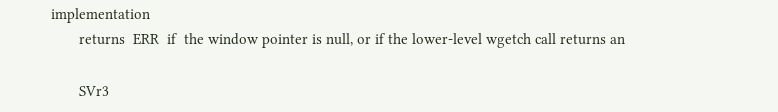implementation
       returns  ERR  if  the window pointer is null, or if the lower-level wgetch call returns an

       SVr3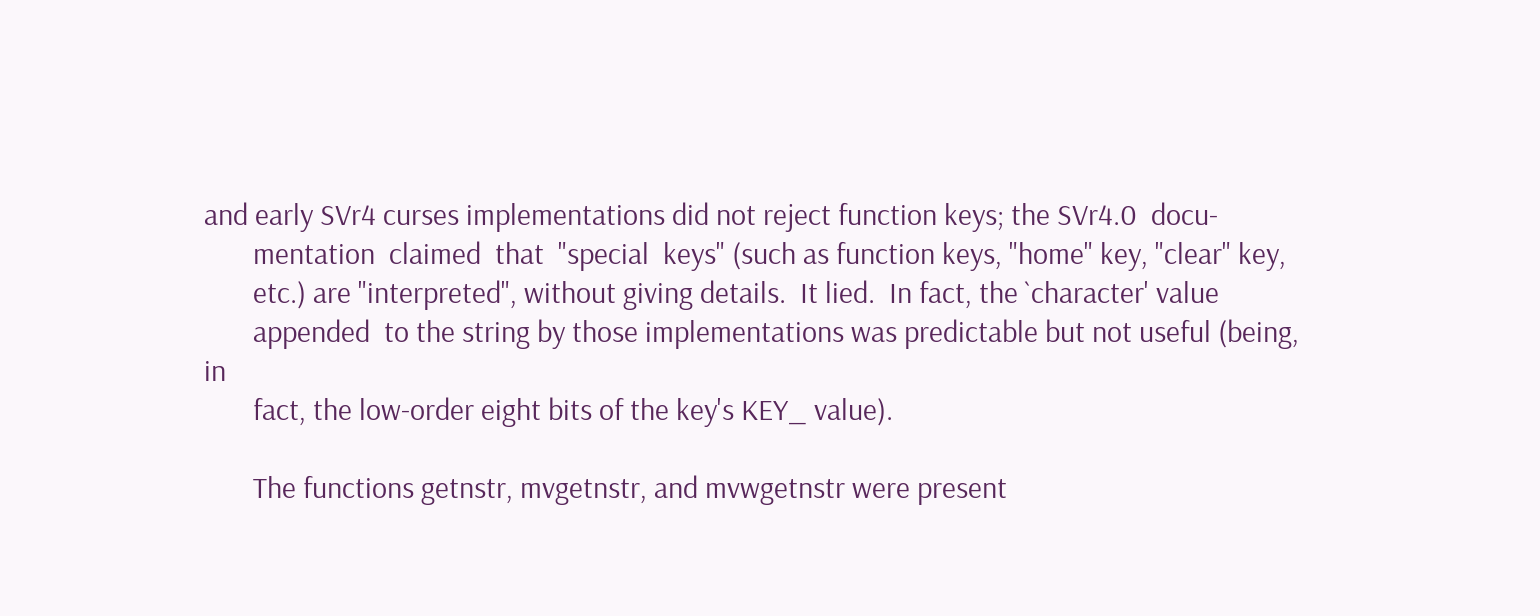and early SVr4 curses implementations did not reject function keys; the SVr4.0  docu-
       mentation  claimed  that  "special  keys" (such as function keys, "home" key, "clear" key,
       etc.) are "interpreted", without giving details.  It lied.  In fact, the `character' value
       appended  to the string by those implementations was predictable but not useful (being, in
       fact, the low-order eight bits of the key's KEY_ value).

       The functions getnstr, mvgetnstr, and mvwgetnstr were present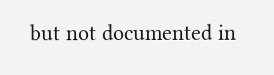but not documented in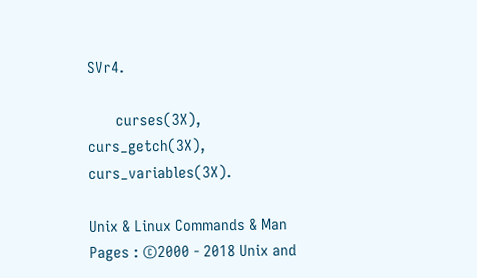SVr4.

       curses(3X), curs_getch(3X), curs_variables(3X).

Unix & Linux Commands & Man Pages : ©2000 - 2018 Unix and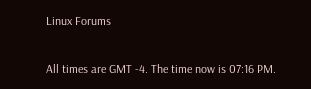Linux Forums

All times are GMT -4. The time now is 07:16 PM.